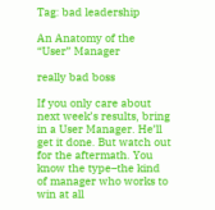Tag: bad leadership

An Anatomy of the “User” Manager

really bad boss

If you only care about next week’s results, bring in a User Manager. He’ll get it done. But watch out for the aftermath. You know the type–the kind of manager who works to win at all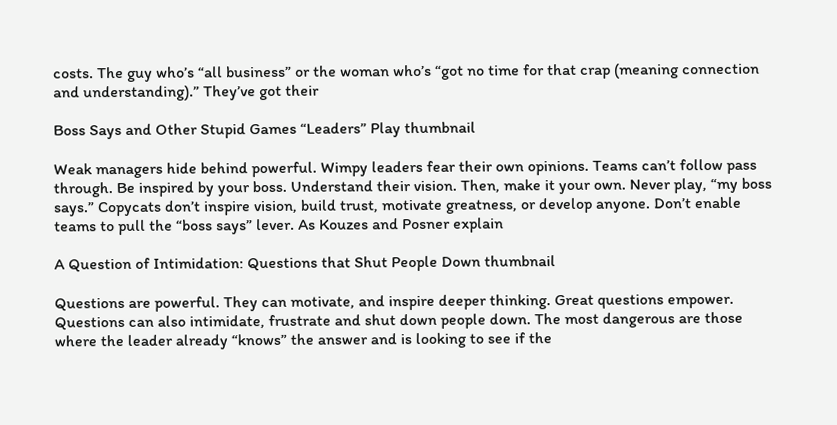costs. The guy who’s “all business” or the woman who’s “got no time for that crap (meaning connection and understanding).” They’ve got their

Boss Says and Other Stupid Games “Leaders” Play thumbnail

Weak managers hide behind powerful. Wimpy leaders fear their own opinions. Teams can’t follow pass through. Be inspired by your boss. Understand their vision. Then, make it your own. Never play, “my boss says.” Copycats don’t inspire vision, build trust, motivate greatness, or develop anyone. Don’t enable teams to pull the “boss says” lever. As Kouzes and Posner explain

A Question of Intimidation: Questions that Shut People Down thumbnail

Questions are powerful. They can motivate, and inspire deeper thinking. Great questions empower. Questions can also intimidate, frustrate and shut down people down. The most dangerous are those where the leader already “knows” the answer and is looking to see if the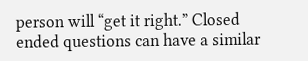person will “get it right.” Closed ended questions can have a similar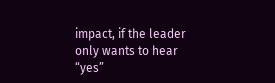impact, if the leader only wants to hear “yes”